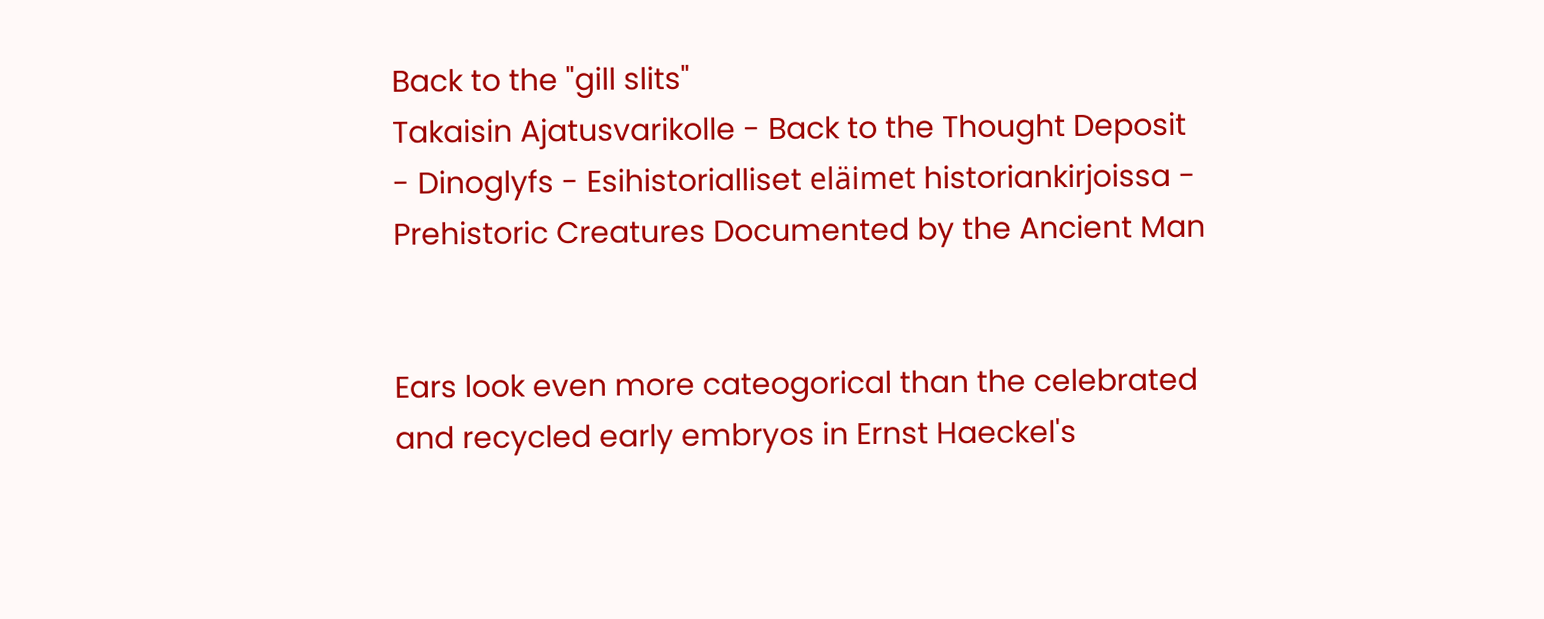Back to the "gill slits"
Takaisin Ajatusvarikolle - Back to the Thought Deposit
- Dinoglyfs - Esihistorialliset eläimet historiankirjoissa - Prehistoric Creatures Documented by the Ancient Man


Ears look even more cateogorical than the celebrated and recycled early embryos in Ernst Haeckel's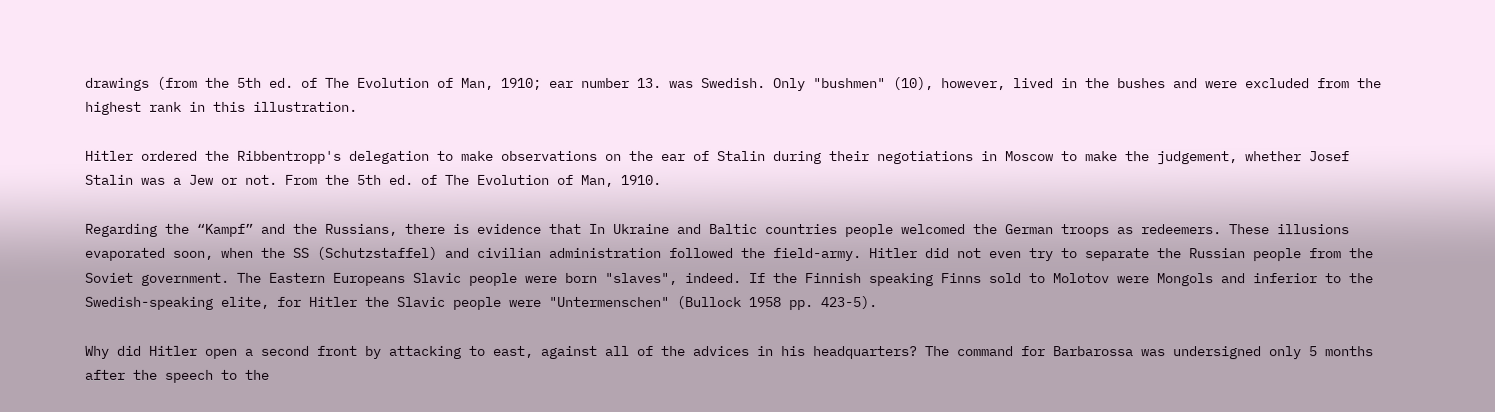drawings (from the 5th ed. of The Evolution of Man, 1910; ear number 13. was Swedish. Only "bushmen" (10), however, lived in the bushes and were excluded from the highest rank in this illustration.

Hitler ordered the Ribbentropp's delegation to make observations on the ear of Stalin during their negotiations in Moscow to make the judgement, whether Josef Stalin was a Jew or not. From the 5th ed. of The Evolution of Man, 1910.

Regarding the “Kampf” and the Russians, there is evidence that In Ukraine and Baltic countries people welcomed the German troops as redeemers. These illusions evaporated soon, when the SS (Schutzstaffel) and civilian administration followed the field-army. Hitler did not even try to separate the Russian people from the Soviet government. The Eastern Europeans Slavic people were born "slaves", indeed. If the Finnish speaking Finns sold to Molotov were Mongols and inferior to the Swedish-speaking elite, for Hitler the Slavic people were "Untermenschen" (Bullock 1958 pp. 423-5).

Why did Hitler open a second front by attacking to east, against all of the advices in his headquarters? The command for Barbarossa was undersigned only 5 months after the speech to the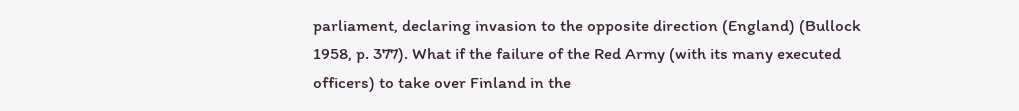parliament, declaring invasion to the opposite direction (England) (Bullock 1958, p. 377). What if the failure of the Red Army (with its many executed officers) to take over Finland in the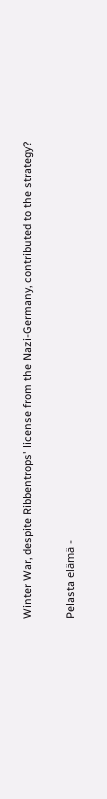Winter War, despite Ribbentrops' license from the Nazi-Germany, contributed to the strategy?

Pelasta elämä -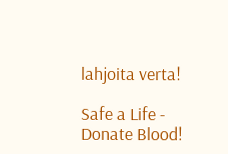lahjoita verta!

Safe a Life - Donate Blood!